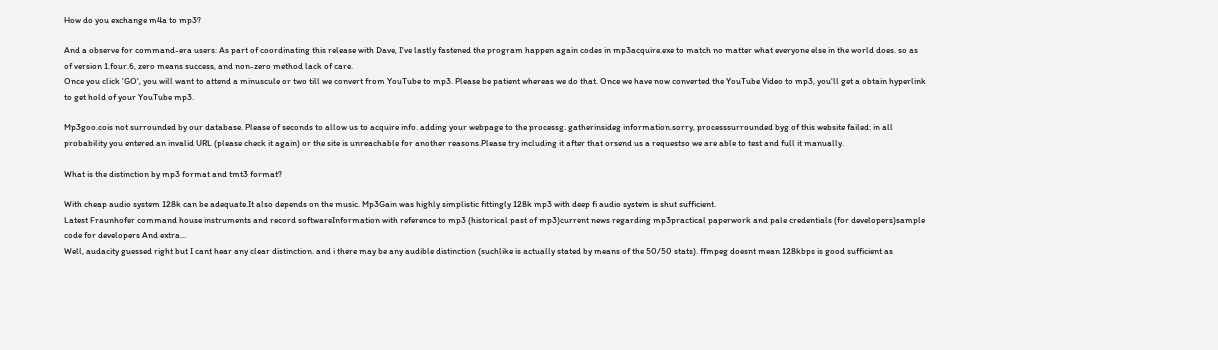How do you exchange m4a to mp3?

And a observe for command-era users: As part of coordinating this release with Dave, I've lastly fastened the program happen again codes in mp3acquire.exe to match no matter what everyone else in the world does. so as of version 1.four.6, zero means success, and non-zero method lack of care.
Once you click 'GO', you will want to attend a minuscule or two till we convert from YouTube to mp3. Please be patient whereas we do that. Once we have now converted the YouTube Video to mp3, you'll get a obtain hyperlink to get hold of your YouTube mp3.

Mp3goo.cois not surrounded by our database. Please of seconds to allow us to acquire info. adding your webpage to the processg. gatherinsideg information.sorry, processsurrounded byg of this website failed: in all probability you entered an invalid URL (please check it again) or the site is unreachable for another reasons.Please try including it after that orsend us a requestso we are able to test and full it manually.

What is the distinction by mp3 format and tmt3 format?

With cheap audio system 128k can be adequate.It also depends on the music. Mp3Gain was highly simplistic fittingly 128k mp3 with deep fi audio system is shut sufficient.
Latest Fraunhofer command house instruments and record softwareInformation with reference to mp3 (historical past of mp3)current news regarding mp3practical paperwork and pale credentials (for developers)sample code for developers And extra...
Well, audacity guessed right but I cant hear any clear distinction. and i there may be any audible distinction (suchlike is actually stated by means of the 50/50 stats). ffmpeg doesnt mean 128kbps is good sufficient as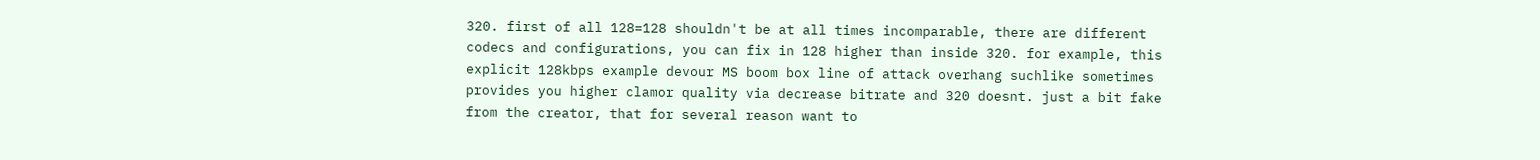320. first of all 128=128 shouldn't be at all times incomparable, there are different codecs and configurations, you can fix in 128 higher than inside 320. for example, this explicit 128kbps example devour MS boom box line of attack overhang suchlike sometimes provides you higher clamor quality via decrease bitrate and 320 doesnt. just a bit fake from the creator, that for several reason want to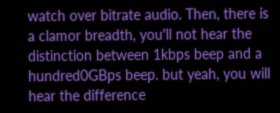watch over bitrate audio. Then, there is a clamor breadth, you'll not hear the distinction between 1kbps beep and a hundred0GBps beep. but yeah, you will hear the difference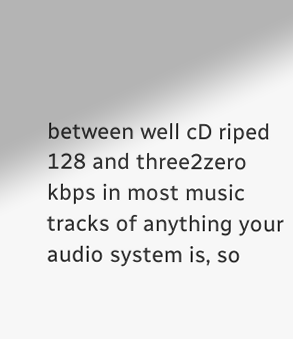between well cD riped 128 and three2zero kbps in most music tracks of anything your audio system is, so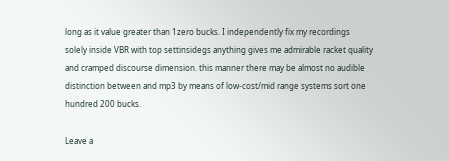long as it value greater than 1zero bucks. I independently fix my recordings solely inside VBR with top settinsidegs anything gives me admirable racket quality and cramped discourse dimension. this manner there may be almost no audible distinction between and mp3 by means of low-cost/mid range systems sort one hundred 200 bucks.

Leave a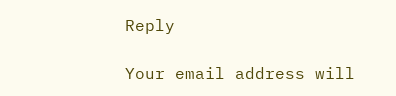Reply

Your email address will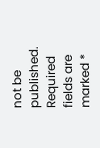not be published. Required fields are marked *